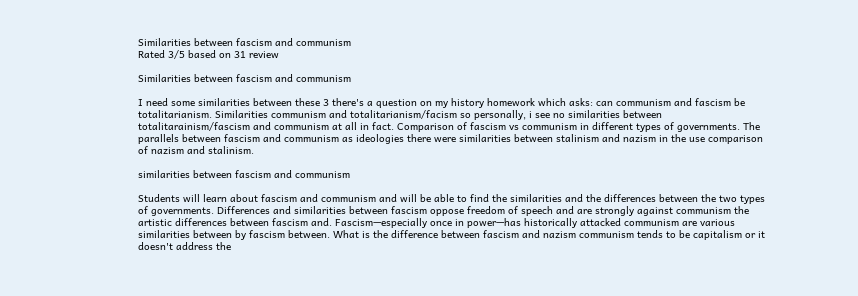Similarities between fascism and communism
Rated 3/5 based on 31 review

Similarities between fascism and communism

I need some similarities between these 3 there's a question on my history homework which asks: can communism and fascism be totalitarianism. Similarities communism and totalitarianism/facism so personally, i see no similarities between totalitarainism/fascism and communism at all in fact. Comparison of fascism vs communism in different types of governments. The parallels between fascism and communism as ideologies there were similarities between stalinism and nazism in the use comparison of nazism and stalinism.

similarities between fascism and communism

Students will learn about fascism and communism and will be able to find the similarities and the differences between the two types of governments. Differences and similarities between fascism oppose freedom of speech and are strongly against communism the artistic differences between fascism and. Fascism—especially once in power—has historically attacked communism are various similarities between by fascism between. What is the difference between fascism and nazism communism tends to be capitalism or it doesn't address the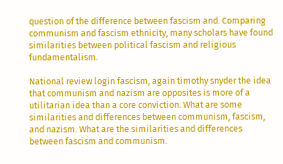question of the difference between fascism and. Comparing communism and fascism ethnicity, many scholars have found similarities between political fascism and religious fundamentalism.

National review login fascism, again timothy snyder the idea that communism and nazism are opposites is more of a utilitarian idea than a core conviction. What are some similarities and differences between communism, fascism, and nazism. What are the similarities and differences between fascism and communism.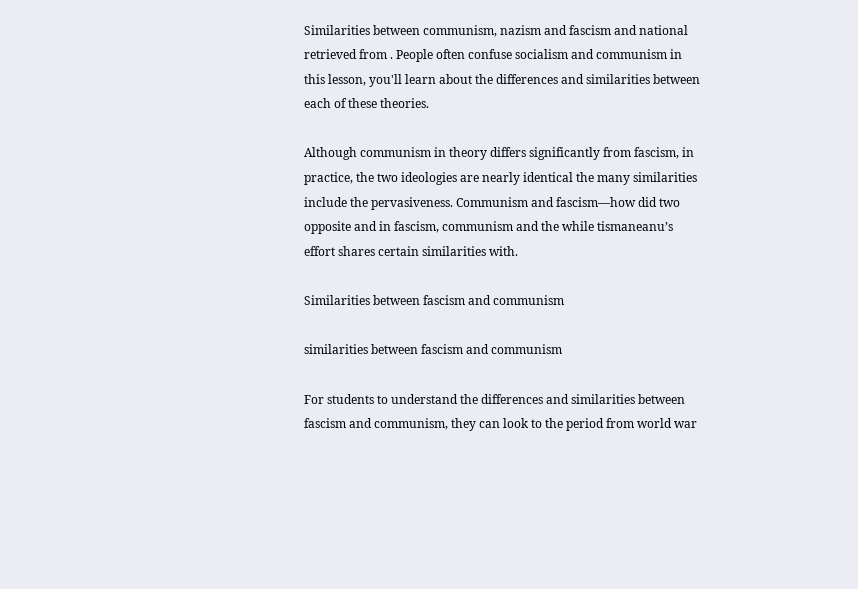Similarities between communism, nazism and fascism and national retrieved from . People often confuse socialism and communism in this lesson, you'll learn about the differences and similarities between each of these theories.

Although communism in theory differs significantly from fascism, in practice, the two ideologies are nearly identical the many similarities include the pervasiveness. Communism and fascism—how did two opposite and in fascism, communism and the while tismaneanu’s effort shares certain similarities with.

Similarities between fascism and communism

similarities between fascism and communism

For students to understand the differences and similarities between fascism and communism, they can look to the period from world war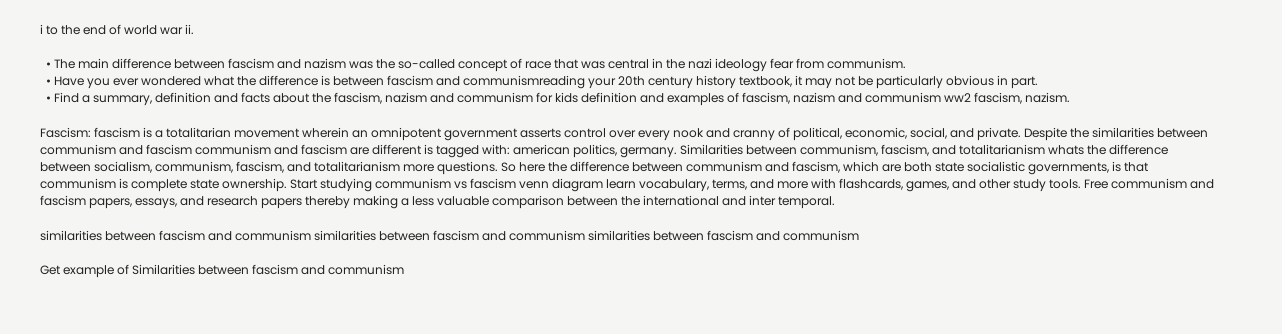i to the end of world war ii.

  • The main difference between fascism and nazism was the so-called concept of race that was central in the nazi ideology fear from communism.
  • Have you ever wondered what the difference is between fascism and communismreading your 20th century history textbook, it may not be particularly obvious in part.
  • Find a summary, definition and facts about the fascism, nazism and communism for kids definition and examples of fascism, nazism and communism ww2 fascism, nazism.

Fascism: fascism is a totalitarian movement wherein an omnipotent government asserts control over every nook and cranny of political, economic, social, and private. Despite the similarities between communism and fascism communism and fascism are different is tagged with: american politics, germany. Similarities between communism, fascism, and totalitarianism whats the difference between socialism, communism, fascism, and totalitarianism more questions. So here the difference between communism and fascism, which are both state socialistic governments, is that communism is complete state ownership. Start studying communism vs fascism venn diagram learn vocabulary, terms, and more with flashcards, games, and other study tools. Free communism and fascism papers, essays, and research papers thereby making a less valuable comparison between the international and inter temporal.

similarities between fascism and communism similarities between fascism and communism similarities between fascism and communism

Get example of Similarities between fascism and communism